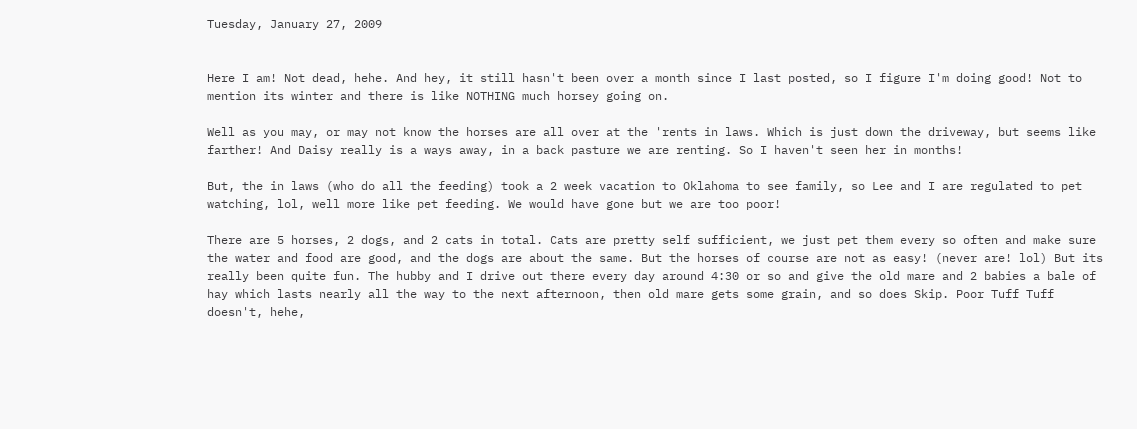Tuesday, January 27, 2009


Here I am! Not dead, hehe. And hey, it still hasn't been over a month since I last posted, so I figure I'm doing good! Not to mention its winter and there is like NOTHING much horsey going on.

Well as you may, or may not know the horses are all over at the 'rents in laws. Which is just down the driveway, but seems like farther! And Daisy really is a ways away, in a back pasture we are renting. So I haven't seen her in months!

But, the in laws (who do all the feeding) took a 2 week vacation to Oklahoma to see family, so Lee and I are regulated to pet watching, lol, well more like pet feeding. We would have gone but we are too poor!

There are 5 horses, 2 dogs, and 2 cats in total. Cats are pretty self sufficient, we just pet them every so often and make sure the water and food are good, and the dogs are about the same. But the horses of course are not as easy! (never are! lol) But its really been quite fun. The hubby and I drive out there every day around 4:30 or so and give the old mare and 2 babies a bale of hay which lasts nearly all the way to the next afternoon, then old mare gets some grain, and so does Skip. Poor Tuff Tuff doesn't, hehe,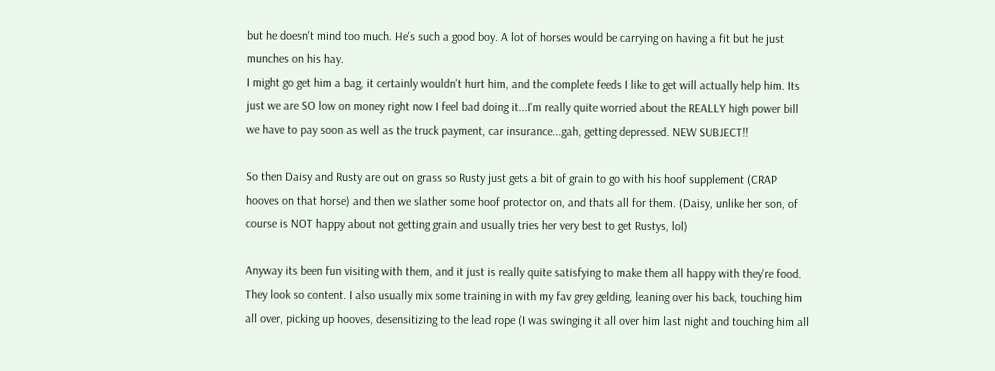but he doesn't mind too much. He's such a good boy. A lot of horses would be carrying on having a fit but he just munches on his hay.
I might go get him a bag, it certainly wouldn't hurt him, and the complete feeds I like to get will actually help him. Its just we are SO low on money right now I feel bad doing it...I'm really quite worried about the REALLY high power bill we have to pay soon as well as the truck payment, car insurance...gah, getting depressed. NEW SUBJECT!!

So then Daisy and Rusty are out on grass so Rusty just gets a bit of grain to go with his hoof supplement (CRAP hooves on that horse) and then we slather some hoof protector on, and thats all for them. (Daisy, unlike her son, of course is NOT happy about not getting grain and usually tries her very best to get Rustys, lol)

Anyway its been fun visiting with them, and it just is really quite satisfying to make them all happy with they're food. They look so content. I also usually mix some training in with my fav grey gelding, leaning over his back, touching him all over, picking up hooves, desensitizing to the lead rope (I was swinging it all over him last night and touching him all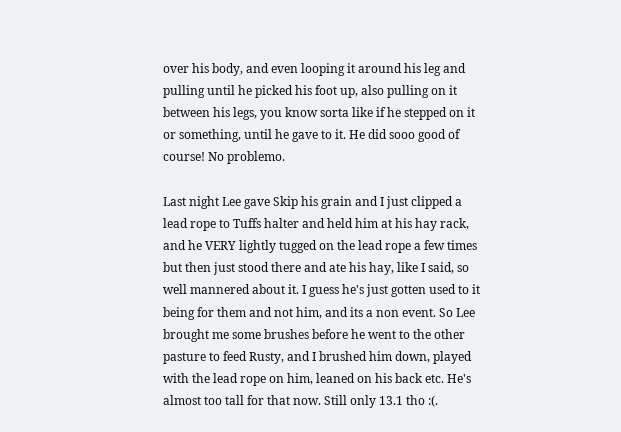over his body, and even looping it around his leg and pulling until he picked his foot up, also pulling on it between his legs, you know sorta like if he stepped on it or something, until he gave to it. He did sooo good of course! No problemo.

Last night Lee gave Skip his grain and I just clipped a lead rope to Tuffs halter and held him at his hay rack, and he VERY lightly tugged on the lead rope a few times but then just stood there and ate his hay, like I said, so well mannered about it. I guess he's just gotten used to it being for them and not him, and its a non event. So Lee brought me some brushes before he went to the other pasture to feed Rusty, and I brushed him down, played with the lead rope on him, leaned on his back etc. He's almost too tall for that now. Still only 13.1 tho :(.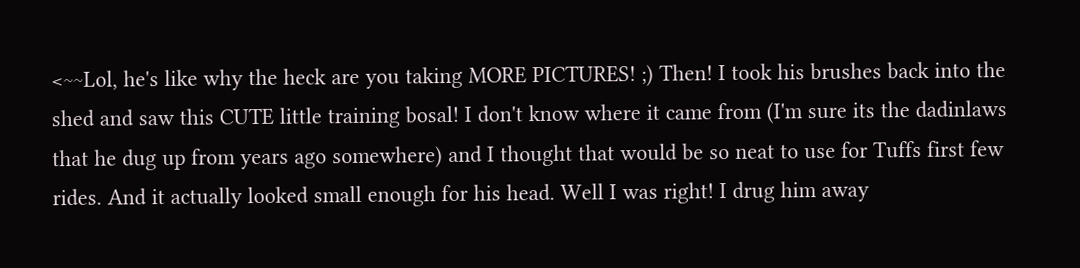<~~Lol, he's like why the heck are you taking MORE PICTURES! ;) Then! I took his brushes back into the shed and saw this CUTE little training bosal! I don't know where it came from (I'm sure its the dadinlaws that he dug up from years ago somewhere) and I thought that would be so neat to use for Tuffs first few rides. And it actually looked small enough for his head. Well I was right! I drug him away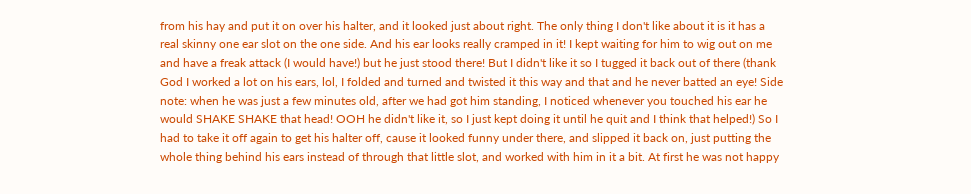from his hay and put it on over his halter, and it looked just about right. The only thing I don't like about it is it has a real skinny one ear slot on the one side. And his ear looks really cramped in it! I kept waiting for him to wig out on me and have a freak attack (I would have!) but he just stood there! But I didn't like it so I tugged it back out of there (thank God I worked a lot on his ears, lol, I folded and turned and twisted it this way and that and he never batted an eye! Side note: when he was just a few minutes old, after we had got him standing, I noticed whenever you touched his ear he would SHAKE SHAKE that head! OOH he didn't like it, so I just kept doing it until he quit and I think that helped!) So I had to take it off again to get his halter off, cause it looked funny under there, and slipped it back on, just putting the whole thing behind his ears instead of through that little slot, and worked with him in it a bit. At first he was not happy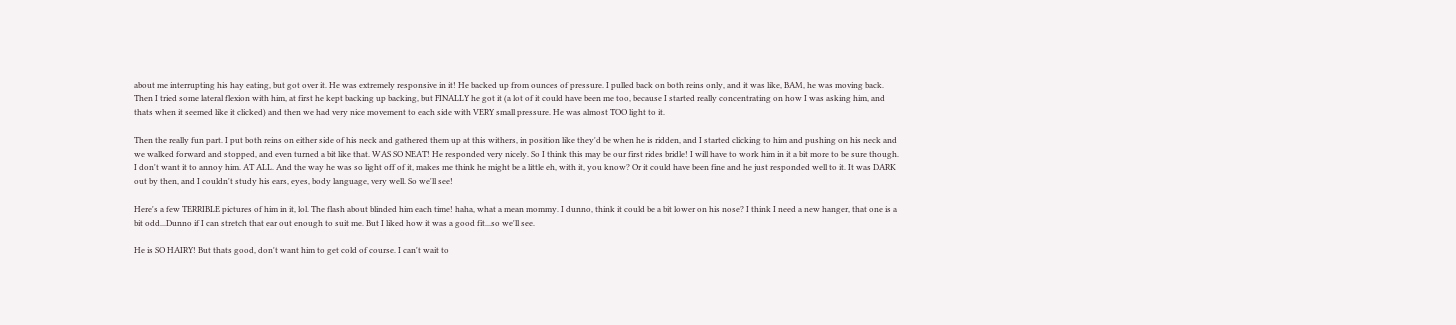about me interrupting his hay eating, but got over it. He was extremely responsive in it! He backed up from ounces of pressure. I pulled back on both reins only, and it was like, BAM, he was moving back. Then I tried some lateral flexion with him, at first he kept backing up backing, but FINALLY he got it (a lot of it could have been me too, because I started really concentrating on how I was asking him, and thats when it seemed like it clicked) and then we had very nice movement to each side with VERY small pressure. He was almost TOO light to it.

Then the really fun part. I put both reins on either side of his neck and gathered them up at this withers, in position like they'd be when he is ridden, and I started clicking to him and pushing on his neck and we walked forward and stopped, and even turned a bit like that. WAS SO NEAT! He responded very nicely. So I think this may be our first rides bridle! I will have to work him in it a bit more to be sure though. I don't want it to annoy him. AT ALL. And the way he was so light off of it, makes me think he might be a little eh, with it, you know? Or it could have been fine and he just responded well to it. It was DARK out by then, and I couldn't study his ears, eyes, body language, very well. So we'll see!

Here's a few TERRIBLE pictures of him in it, lol. The flash about blinded him each time! haha, what a mean mommy. I dunno, think it could be a bit lower on his nose? I think I need a new hanger, that one is a bit odd...Dunno if I can stretch that ear out enough to suit me. But I liked how it was a good fit...so we'll see.

He is SO HAIRY! But thats good, don't want him to get cold of course. I can't wait to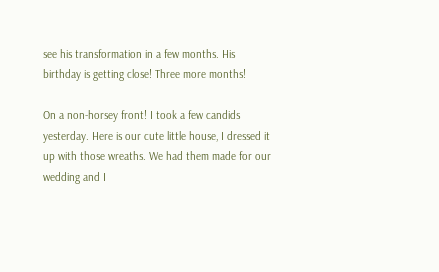see his transformation in a few months. His birthday is getting close! Three more months!

On a non-horsey front! I took a few candids yesterday. Here is our cute little house, I dressed it up with those wreaths. We had them made for our wedding and I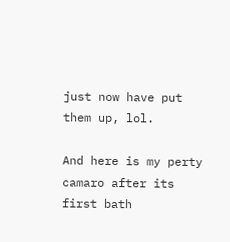just now have put them up, lol.

And here is my perty camaro after its first bath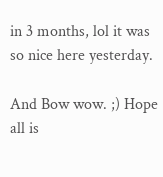in 3 months, lol it was so nice here yesterday.

And Bow wow. ;) Hope all is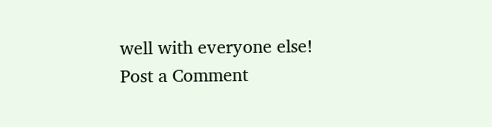well with everyone else!
Post a Comment